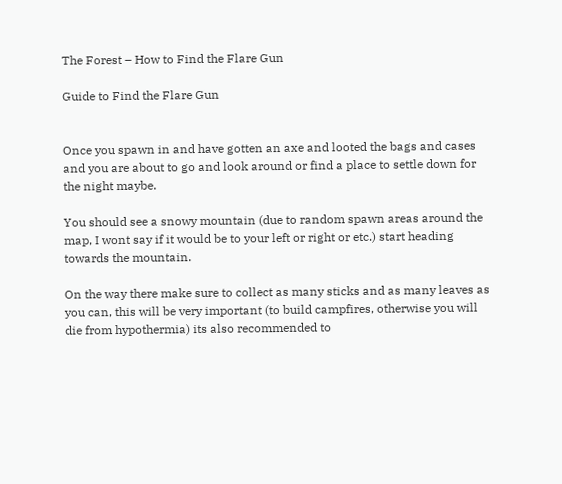The Forest – How to Find the Flare Gun

Guide to Find the Flare Gun


Once you spawn in and have gotten an axe and looted the bags and cases and you are about to go and look around or find a place to settle down for the night maybe.

You should see a snowy mountain (due to random spawn areas around the map, I wont say if it would be to your left or right or etc.) start heading towards the mountain.

On the way there make sure to collect as many sticks and as many leaves as you can, this will be very important (to build campfires, otherwise you will die from hypothermia) its also recommended to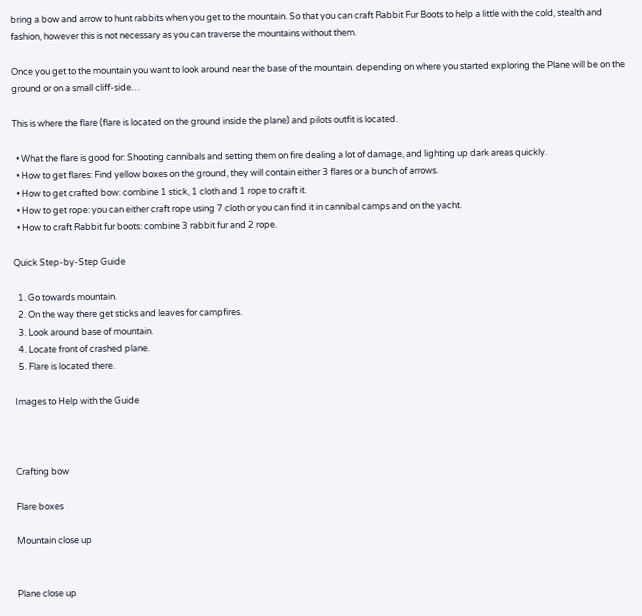bring a bow and arrow to hunt rabbits when you get to the mountain. So that you can craft Rabbit Fur Boots to help a little with the cold, stealth and fashion, however this is not necessary as you can traverse the mountains without them.

Once you get to the mountain you want to look around near the base of the mountain. depending on where you started exploring the Plane will be on the ground or on a small cliff-side…

This is where the flare (flare is located on the ground inside the plane) and pilots outfit is located.

  • What the flare is good for: Shooting cannibals and setting them on fire dealing a lot of damage, and lighting up dark areas quickly.
  • How to get flares: Find yellow boxes on the ground, they will contain either 3 flares or a bunch of arrows.
  • How to get crafted bow: combine 1 stick, 1 cloth and 1 rope to craft it.
  • How to get rope: you can either craft rope using 7 cloth or you can find it in cannibal camps and on the yacht.
  • How to craft Rabbit fur boots: combine 3 rabbit fur and 2 rope.

Quick Step-by-Step Guide

  1. Go towards mountain.
  2. On the way there get sticks and leaves for campfires.
  3. Look around base of mountain.
  4. Locate front of crashed plane.
  5. Flare is located there.

Images to Help with the Guide



Crafting bow

Flare boxes

Mountain close up


Plane close up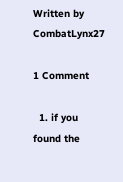Written by CombatLynx27

1 Comment

  1. if you found the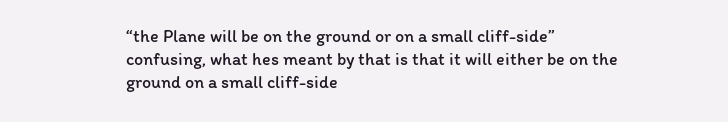“the Plane will be on the ground or on a small cliff-side” confusing, what hes meant by that is that it will either be on the ground on a small cliff-side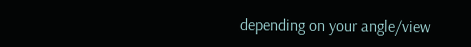depending on your angle/view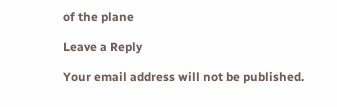of the plane

Leave a Reply

Your email address will not be published.